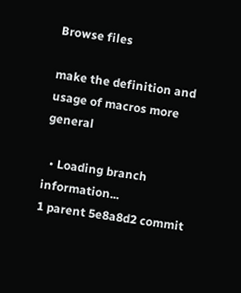Browse files

make the definition and usage of macros more general

  • Loading branch information...
1 parent 5e8a8d2 commit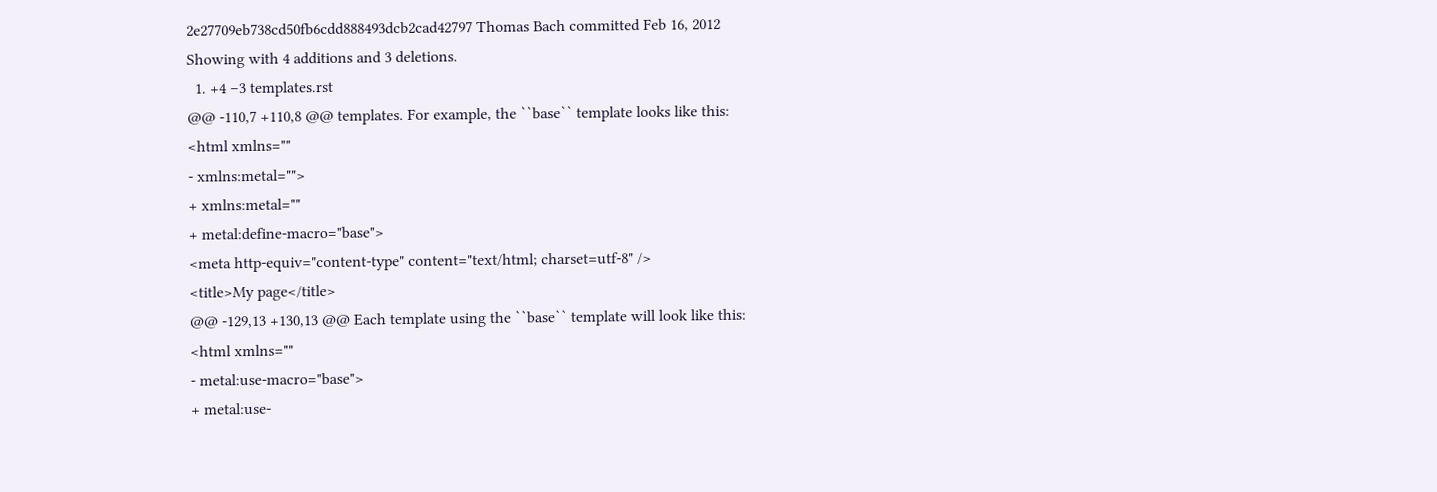2e27709eb738cd50fb6cdd888493dcb2cad42797 Thomas Bach committed Feb 16, 2012
Showing with 4 additions and 3 deletions.
  1. +4 −3 templates.rst
@@ -110,7 +110,8 @@ templates. For example, the ``base`` template looks like this:
<html xmlns=""
- xmlns:metal="">
+ xmlns:metal=""
+ metal:define-macro="base">
<meta http-equiv="content-type" content="text/html; charset=utf-8" />
<title>My page</title>
@@ -129,13 +130,13 @@ Each template using the ``base`` template will look like this:
<html xmlns=""
- metal:use-macro="base">
+ metal:use-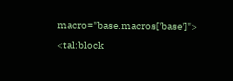macro="base.macros['base']">
<tal:block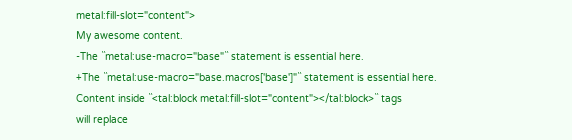metal:fill-slot="content">
My awesome content.
-The ``metal:use-macro="base"`` statement is essential here.
+The ``metal:use-macro="base.macros['base']"`` statement is essential here.
Content inside ``<tal:block metal:fill-slot="content"></tal:block>`` tags
will replace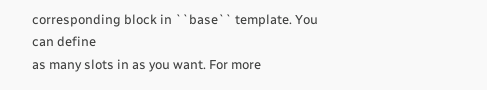corresponding block in ``base`` template. You can define
as many slots in as you want. For more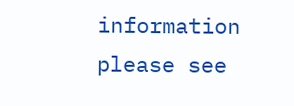information please see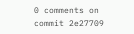0 comments on commit 2e27709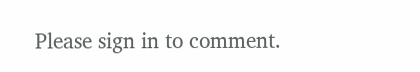Please sign in to comment.